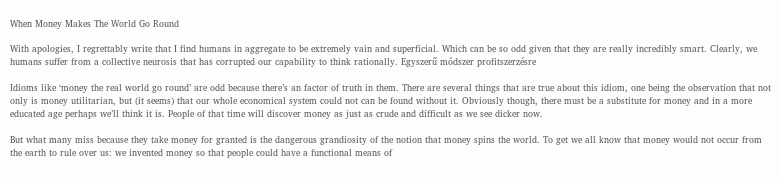When Money Makes The World Go Round

With apologies, I regrettably write that I find humans in aggregate to be extremely vain and superficial. Which can be so odd given that they are really incredibly smart. Clearly, we humans suffer from a collective neurosis that has corrupted our capability to think rationally. Egyszerű módszer profitszerzésre

Idioms like ‘money the real world go round’ are odd because there’s an factor of truth in them. There are several things that are true about this idiom, one being the observation that not only is money utilitarian, but (it seems) that our whole economical system could not can be found without it. Obviously though, there must be a substitute for money and in a more educated age perhaps we’ll think it is. People of that time will discover money as just as crude and difficult as we see dicker now.

But what many miss because they take money for granted is the dangerous grandiosity of the notion that money spins the world. To get we all know that money would not occur from the earth to rule over us: we invented money so that people could have a functional means of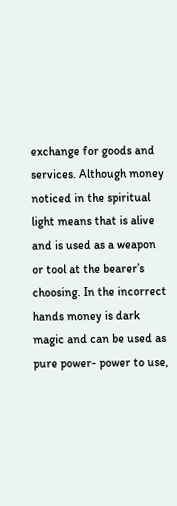exchange for goods and services. Although money noticed in the spiritual light means that is alive and is used as a weapon or tool at the bearer’s choosing. In the incorrect hands money is dark magic and can be used as pure power- power to use,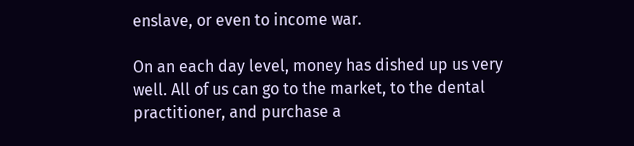enslave, or even to income war.

On an each day level, money has dished up us very well. All of us can go to the market, to the dental practitioner, and purchase a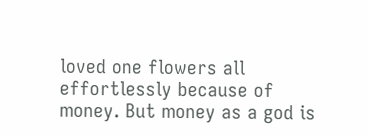loved one flowers all effortlessly because of money. But money as a god is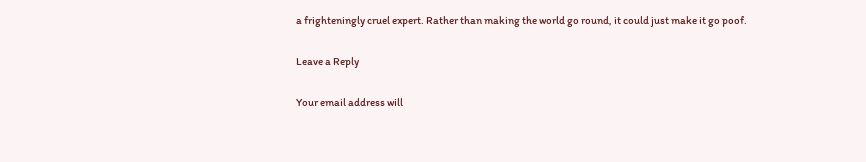a frighteningly cruel expert. Rather than making the world go round, it could just make it go poof.

Leave a Reply

Your email address will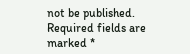not be published. Required fields are marked *